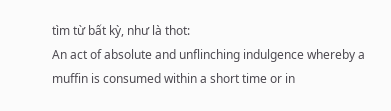tìm từ bất kỳ, như là thot:
An act of absolute and unflinching indulgence whereby a muffin is consumed within a short time or in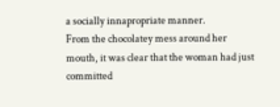a socially innapropriate manner.
From the chocolatey mess around her mouth, it was clear that the woman had just committed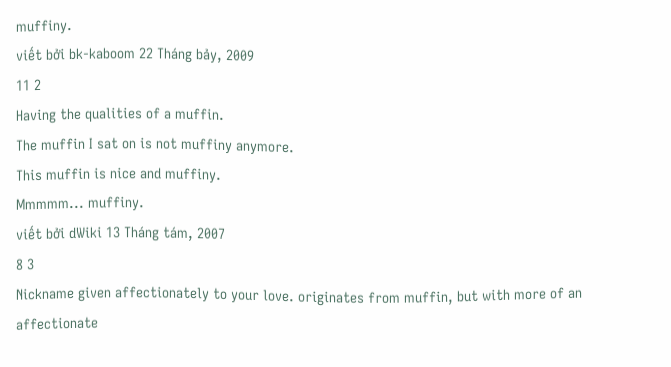muffiny.
viết bởi bk-kaboom 22 Tháng bảy, 2009
11 2
Having the qualities of a muffin.
The muffin I sat on is not muffiny anymore.
This muffin is nice and muffiny.
Mmmmm... muffiny.
viết bởi dWiki 13 Tháng tám, 2007
8 3
Nickname given affectionately to your love. originates from muffin, but with more of an affectionate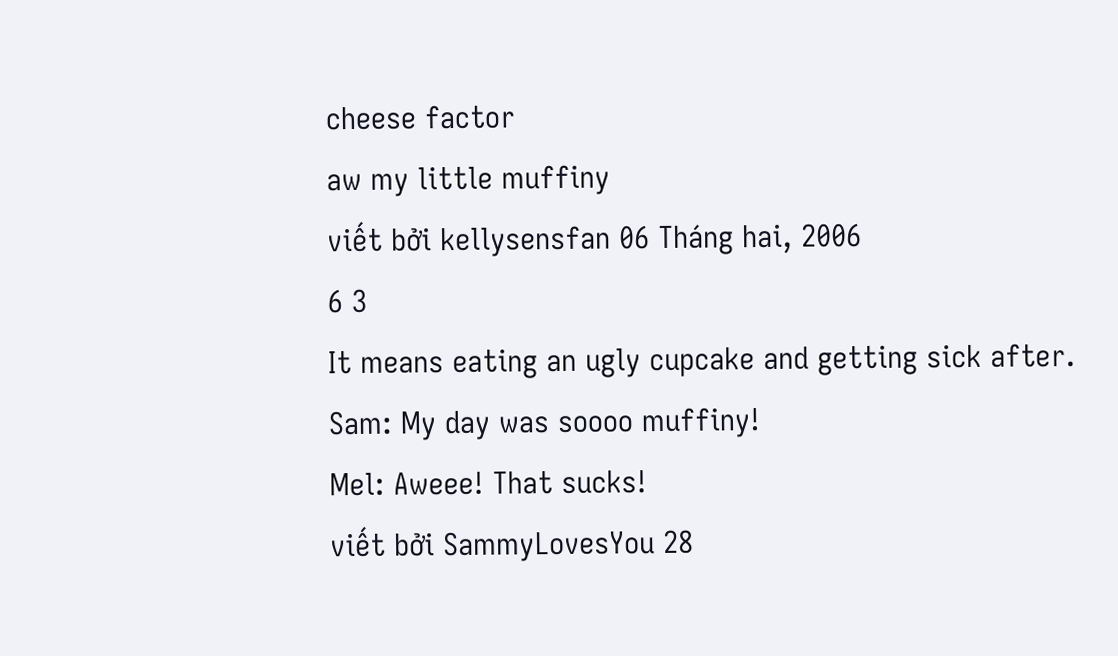cheese factor
aw my little muffiny
viết bởi kellysensfan 06 Tháng hai, 2006
6 3
It means eating an ugly cupcake and getting sick after.
Sam: My day was soooo muffiny!
Mel: Aweee! That sucks!
viết bởi SammyLovesYou 28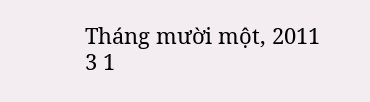Tháng mười một, 2011
3 1